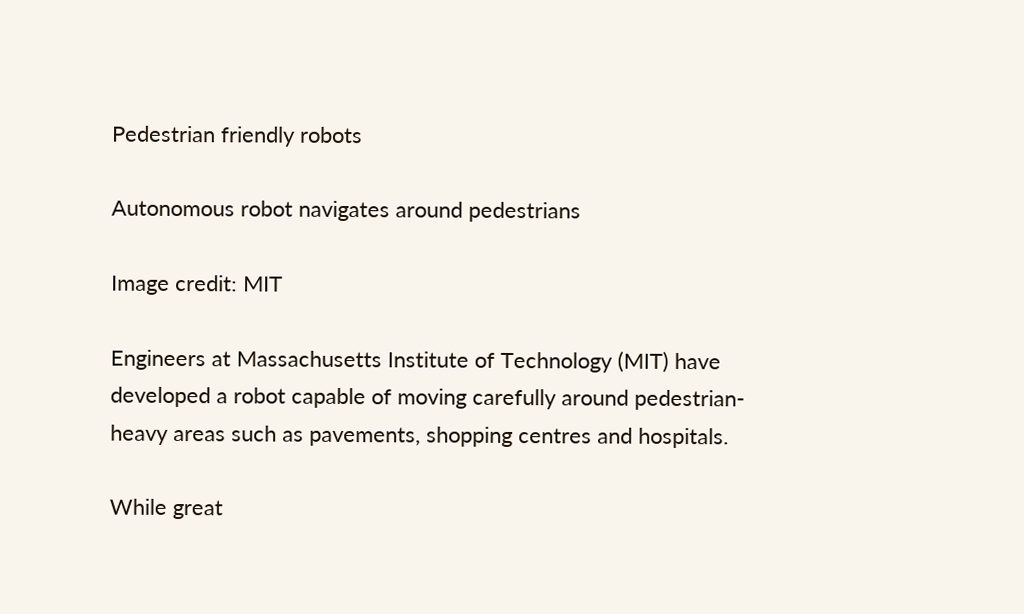Pedestrian friendly robots

Autonomous robot navigates around pedestrians

Image credit: MIT

Engineers at Massachusetts Institute of Technology (MIT) have developed a robot capable of moving carefully around pedestrian-heavy areas such as pavements, shopping centres and hospitals.

While great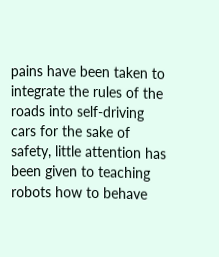pains have been taken to integrate the rules of the roads into self-driving cars for the sake of safety, little attention has been given to teaching robots how to behave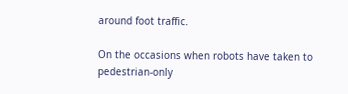around foot traffic.

On the occasions when robots have taken to pedestrian-only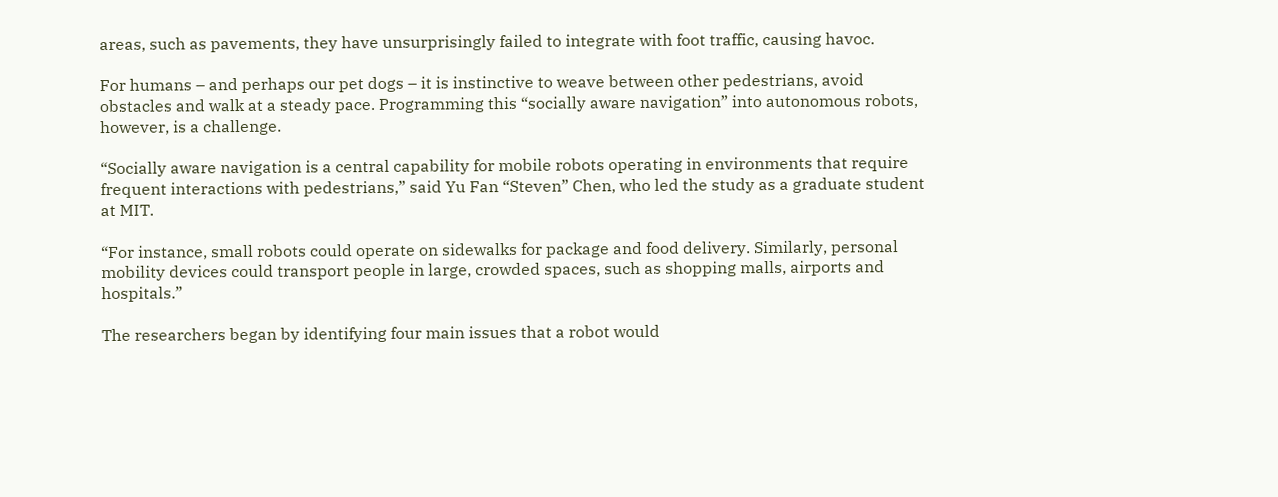areas, such as pavements, they have unsurprisingly failed to integrate with foot traffic, causing havoc.

For humans – and perhaps our pet dogs – it is instinctive to weave between other pedestrians, avoid obstacles and walk at a steady pace. Programming this “socially aware navigation” into autonomous robots, however, is a challenge.

“Socially aware navigation is a central capability for mobile robots operating in environments that require frequent interactions with pedestrians,” said Yu Fan “Steven” Chen, who led the study as a graduate student at MIT.

“For instance, small robots could operate on sidewalks for package and food delivery. Similarly, personal mobility devices could transport people in large, crowded spaces, such as shopping malls, airports and hospitals.”

The researchers began by identifying four main issues that a robot would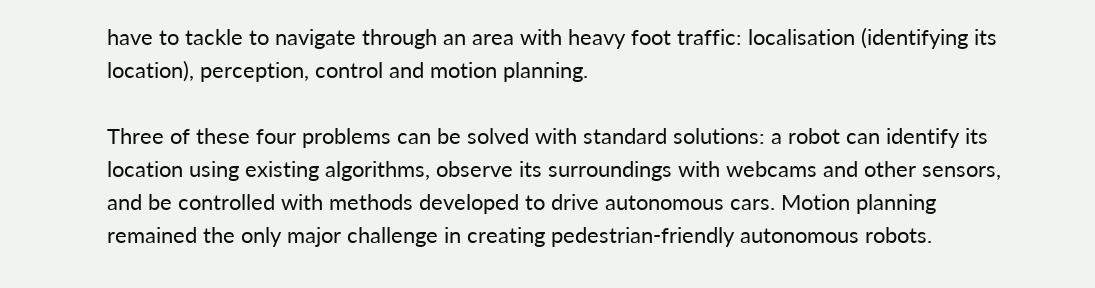have to tackle to navigate through an area with heavy foot traffic: localisation (identifying its location), perception, control and motion planning.

Three of these four problems can be solved with standard solutions: a robot can identify its location using existing algorithms, observe its surroundings with webcams and other sensors, and be controlled with methods developed to drive autonomous cars. Motion planning remained the only major challenge in creating pedestrian-friendly autonomous robots.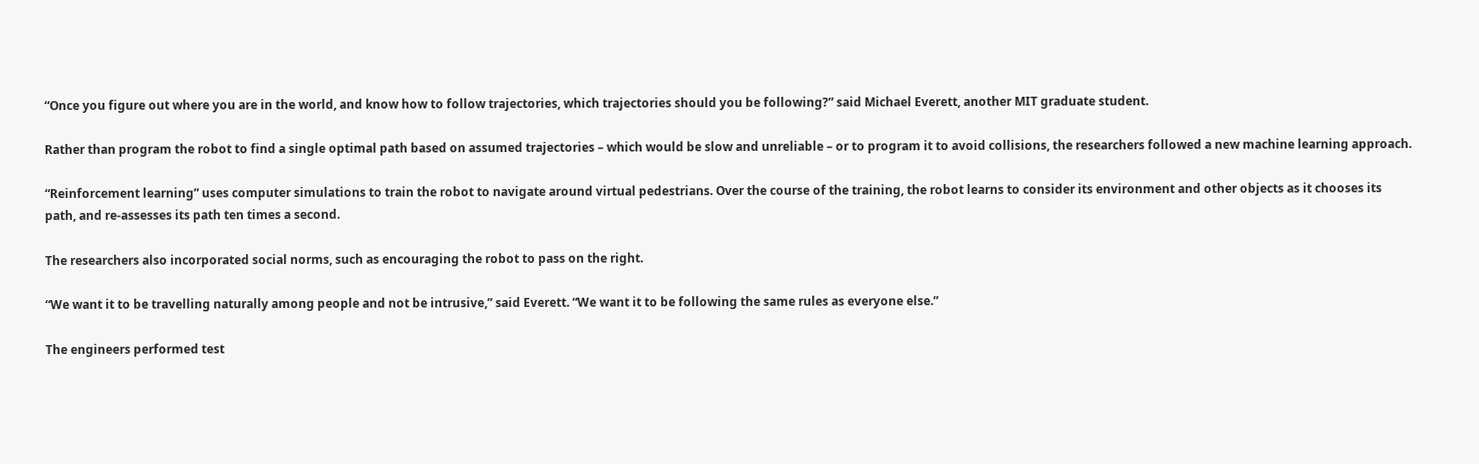“Once you figure out where you are in the world, and know how to follow trajectories, which trajectories should you be following?” said Michael Everett, another MIT graduate student.

Rather than program the robot to find a single optimal path based on assumed trajectories – which would be slow and unreliable – or to program it to avoid collisions, the researchers followed a new machine learning approach.

“Reinforcement learning” uses computer simulations to train the robot to navigate around virtual pedestrians. Over the course of the training, the robot learns to consider its environment and other objects as it chooses its path, and re-assesses its path ten times a second.

The researchers also incorporated social norms, such as encouraging the robot to pass on the right.

“We want it to be travelling naturally among people and not be intrusive,” said Everett. “We want it to be following the same rules as everyone else.”

The engineers performed test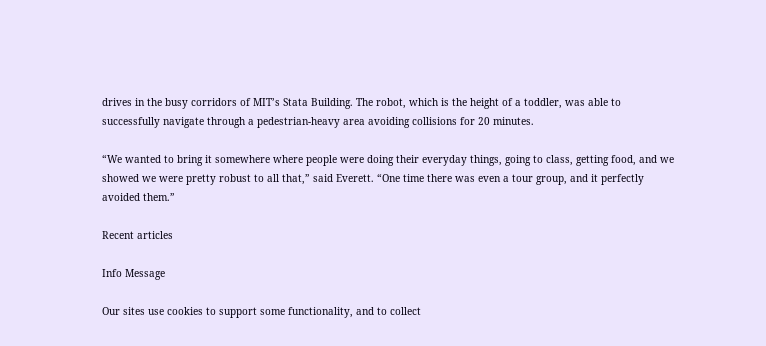drives in the busy corridors of MIT’s Stata Building. The robot, which is the height of a toddler, was able to successfully navigate through a pedestrian-heavy area avoiding collisions for 20 minutes.

“We wanted to bring it somewhere where people were doing their everyday things, going to class, getting food, and we showed we were pretty robust to all that,” said Everett. “One time there was even a tour group, and it perfectly avoided them.”

Recent articles

Info Message

Our sites use cookies to support some functionality, and to collect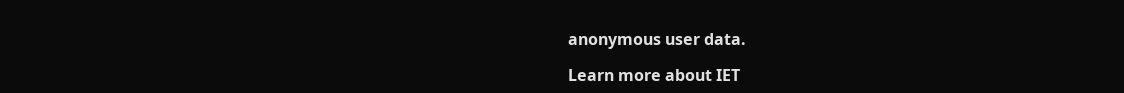anonymous user data.

Learn more about IET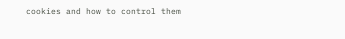cookies and how to control them